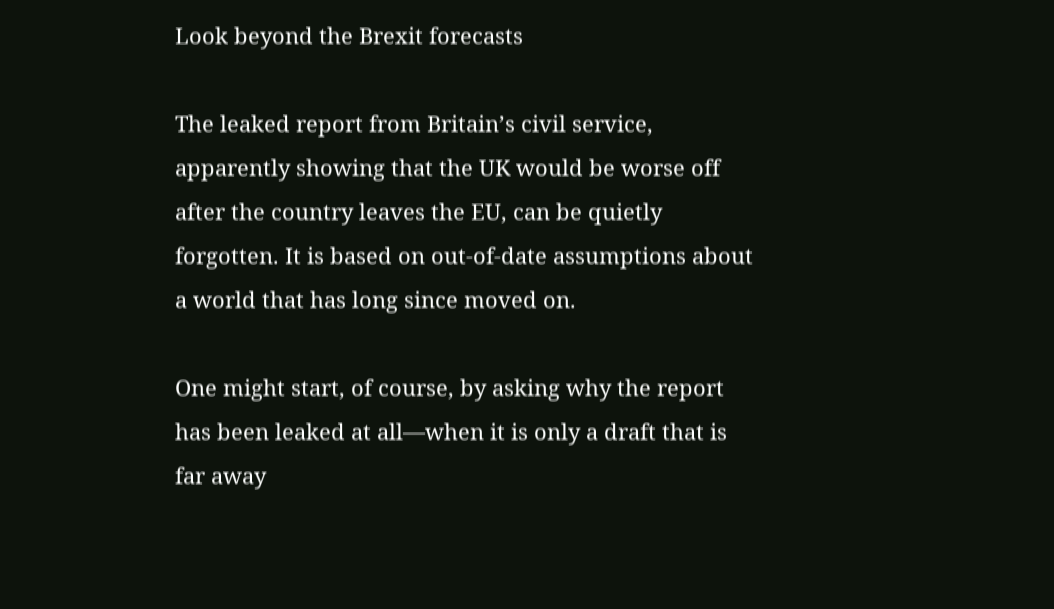Look beyond the Brexit forecasts

The leaked report from Britain’s civil service, apparently showing that the UK would be worse off after the country leaves the EU, can be quietly forgotten. It is based on out-of-date assumptions about a world that has long since moved on.

One might start, of course, by asking why the report has been leaked at all—when it is only a draft that is far away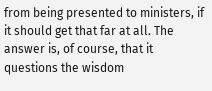from being presented to ministers, if it should get that far at all. The answer is, of course, that it questions the wisdom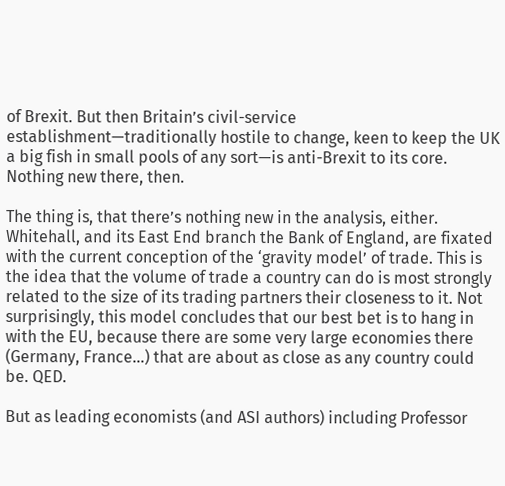of Brexit. But then Britain’s civil-service establishment—traditionally hostile to change, keen to keep the UK a big fish in small pools of any sort—is anti-Brexit to its core. Nothing new there, then.

The thing is, that there’s nothing new in the analysis, either. Whitehall, and its East End branch the Bank of England, are fixated with the current conception of the ‘gravity model’ of trade. This is the idea that the volume of trade a country can do is most strongly related to the size of its trading partners their closeness to it. Not surprisingly, this model concludes that our best bet is to hang in with the EU, because there are some very large economies there (Germany, France…) that are about as close as any country could be. QED.

But as leading economists (and ASI authors) including Professor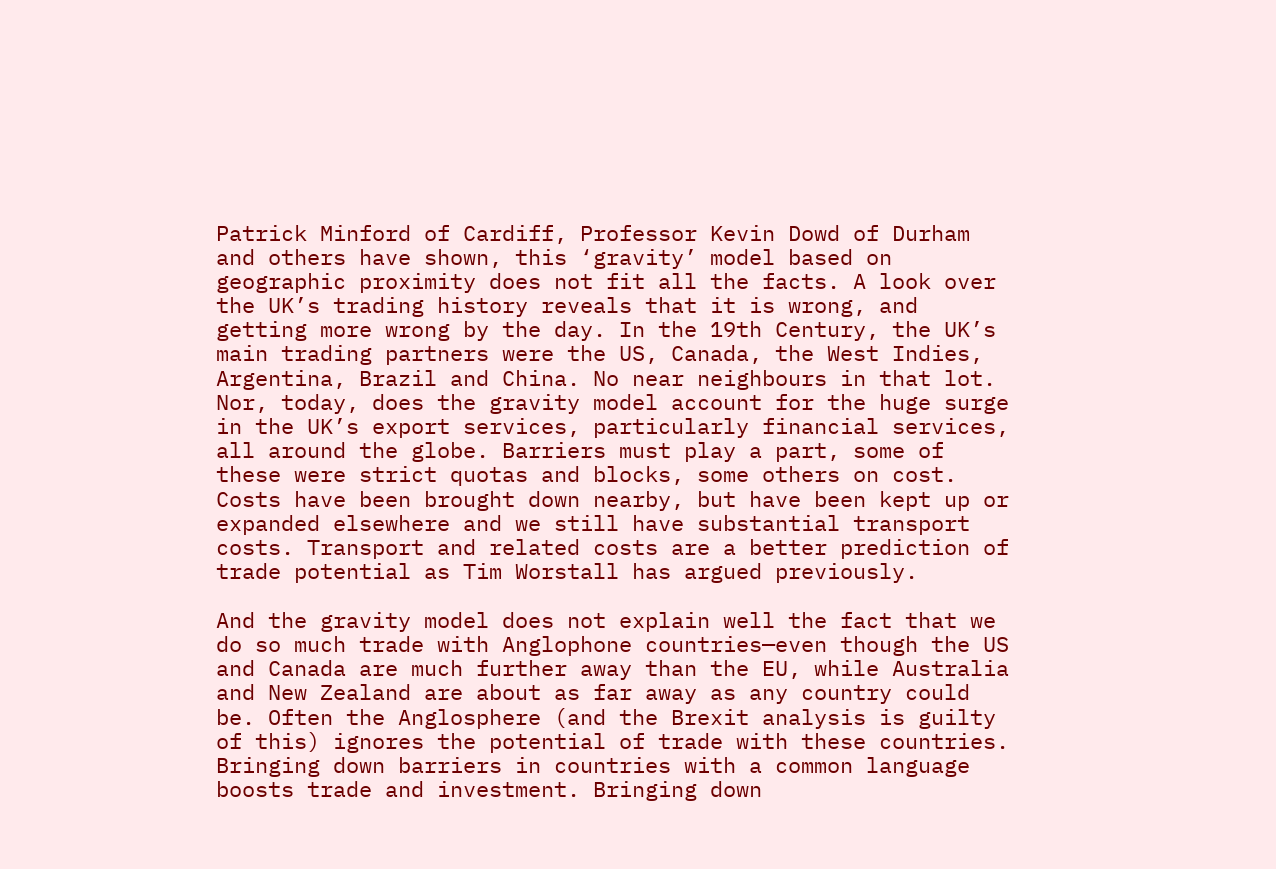Patrick Minford of Cardiff, Professor Kevin Dowd of Durham and others have shown, this ‘gravity’ model based on geographic proximity does not fit all the facts. A look over the UK’s trading history reveals that it is wrong, and getting more wrong by the day. In the 19th Century, the UK’s main trading partners were the US, Canada, the West Indies, Argentina, Brazil and China. No near neighbours in that lot. Nor, today, does the gravity model account for the huge surge in the UK’s export services, particularly financial services, all around the globe. Barriers must play a part, some of these were strict quotas and blocks, some others on cost. Costs have been brought down nearby, but have been kept up or expanded elsewhere and we still have substantial transport costs. Transport and related costs are a better prediction of trade potential as Tim Worstall has argued previously.

And the gravity model does not explain well the fact that we do so much trade with Anglophone countries—even though the US and Canada are much further away than the EU, while Australia and New Zealand are about as far away as any country could be. Often the Anglosphere (and the Brexit analysis is guilty of this) ignores the potential of trade with these countries. Bringing down barriers in countries with a common language boosts trade and investment. Bringing down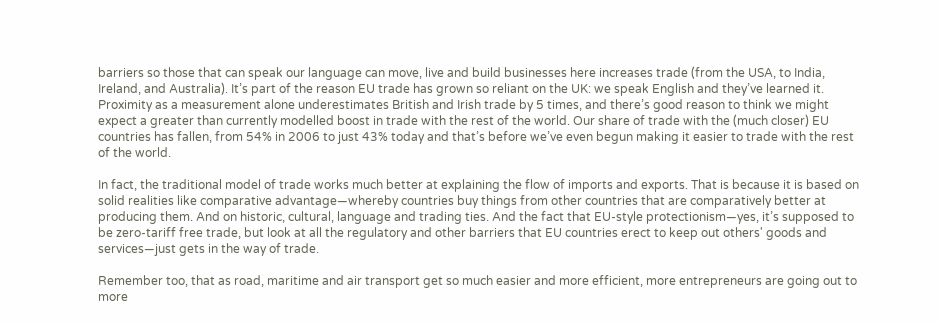barriers so those that can speak our language can move, live and build businesses here increases trade (from the USA, to India, Ireland, and Australia). It’s part of the reason EU trade has grown so reliant on the UK: we speak English and they’ve learned it. Proximity as a measurement alone underestimates British and Irish trade by 5 times, and there’s good reason to think we might expect a greater than currently modelled boost in trade with the rest of the world. Our share of trade with the (much closer) EU countries has fallen, from 54% in 2006 to just 43% today and that’s before we’ve even begun making it easier to trade with the rest of the world.

In fact, the traditional model of trade works much better at explaining the flow of imports and exports. That is because it is based on solid realities like comparative advantage—whereby countries buy things from other countries that are comparatively better at producing them. And on historic, cultural, language and trading ties. And the fact that EU-style protectionism—yes, it’s supposed to be zero-tariff free trade, but look at all the regulatory and other barriers that EU countries erect to keep out others' goods and services—just gets in the way of trade.

Remember too, that as road, maritime and air transport get so much easier and more efficient, more entrepreneurs are going out to more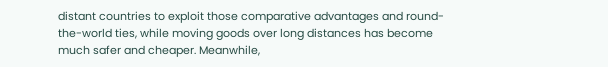distant countries to exploit those comparative advantages and round-the-world ties, while moving goods over long distances has become much safer and cheaper. Meanwhile,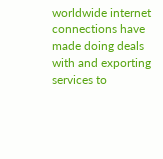worldwide internet connections have made doing deals with and exporting services to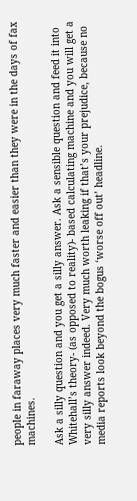people in faraway places very much faster and easier than they were in the days of fax machines.

Ask a silly question and you get a silly answer. Ask a sensible question and feed it into Whitehall’s theory- (as opposed to reality)- based calculating machine and you will get a very silly answer indeed. Very much worth leaking if that’s your prejudice, because no media reports look beyond the bogus ‘worse off out’ headline.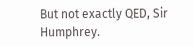But not exactly QED, Sir Humphrey.